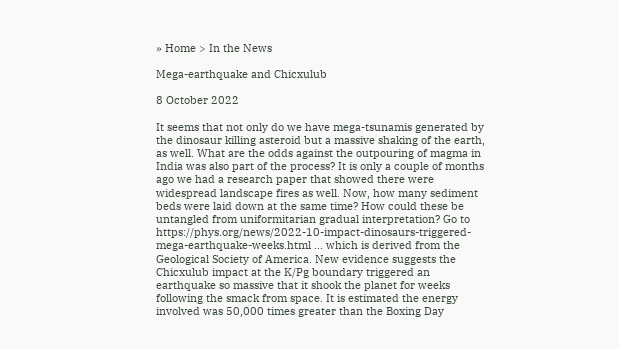» Home > In the News

Mega-earthquake and Chicxulub

8 October 2022

It seems that not only do we have mega-tsunamis generated by the dinosaur killing asteroid but a massive shaking of the earth, as well. What are the odds against the outpouring of magma in India was also part of the process? It is only a couple of months ago we had a research paper that showed there were widespread landscape fires as well. Now, how many sediment beds were laid down at the same time? How could these be untangled from uniformitarian gradual interpretation? Go to https://phys.org/news/2022-10-impact-dinosaurs-triggered-mega-earthquake-weeks.html … which is derived from the Geological Society of America. New evidence suggests the Chicxulub impact at the K/Pg boundary triggered an earthquake so massive that it shook the planet for weeks following the smack from space. It is estimated the energy involved was 50,000 times greater than the Boxing Day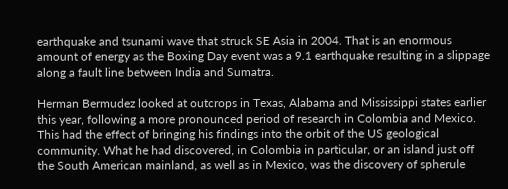earthquake and tsunami wave that struck SE Asia in 2004. That is an enormous amount of energy as the Boxing Day event was a 9.1 earthquake resulting in a slippage along a fault line between India and Sumatra.

Herman Bermudez looked at outcrops in Texas, Alabama and Mississippi states earlier this year, following a more pronounced period of research in Colombia and Mexico. This had the effect of bringing his findings into the orbit of the US geological community. What he had discovered, in Colombia in particular, or an island just off the South American mainland, as well as in Mexico, was the discovery of spherule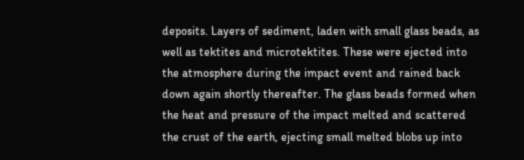deposits. Layers of sediment, laden with small glass beads, as well as tektites and microtektites. These were ejected into the atmosphere during the impact event and rained back down again shortly thereafter. The glass beads formed when the heat and pressure of the impact melted and scattered the crust of the earth, ejecting small melted blobs up into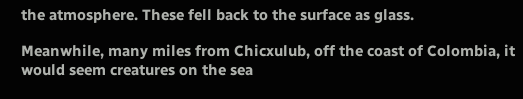the atmosphere. These fell back to the surface as glass.

Meanwhile, many miles from Chicxulub, off the coast of Colombia, it would seem creatures on the sea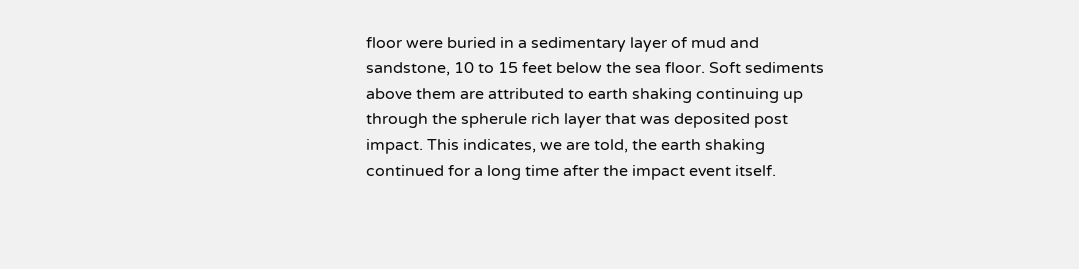floor were buried in a sedimentary layer of mud and sandstone, 10 to 15 feet below the sea floor. Soft sediments above them are attributed to earth shaking continuing up through the spherule rich layer that was deposited post impact. This indicates, we are told, the earth shaking continued for a long time after the impact event itself.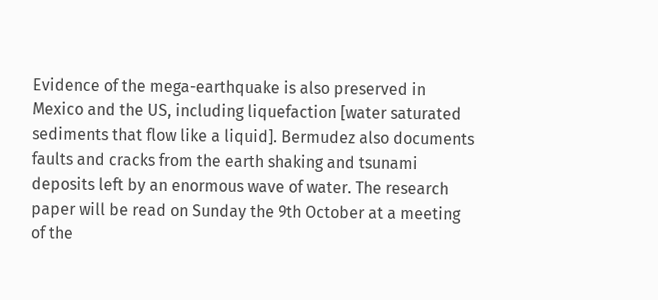Evidence of the mega-earthquake is also preserved in Mexico and the US, including liquefaction [water saturated sediments that flow like a liquid]. Bermudez also documents faults and cracks from the earth shaking and tsunami deposits left by an enormous wave of water. The research paper will be read on Sunday the 9th October at a meeting of the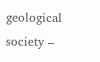geological society –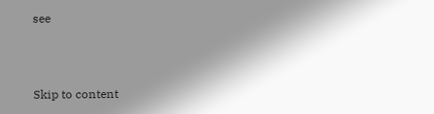see



Skip to content